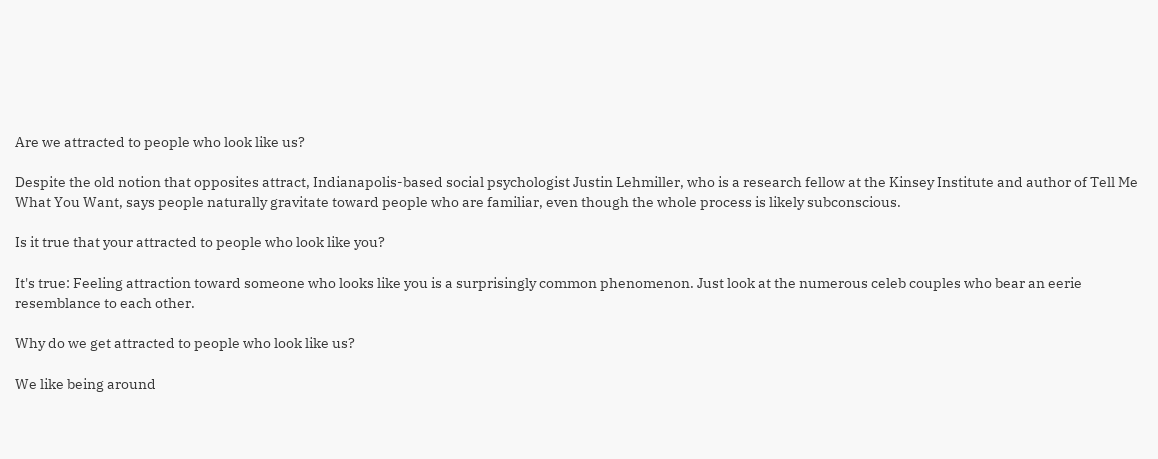Are we attracted to people who look like us?

Despite the old notion that opposites attract, Indianapolis-based social psychologist Justin Lehmiller, who is a research fellow at the Kinsey Institute and author of Tell Me What You Want, says people naturally gravitate toward people who are familiar, even though the whole process is likely subconscious.

Is it true that your attracted to people who look like you?

It's true: Feeling attraction toward someone who looks like you is a surprisingly common phenomenon. Just look at the numerous celeb couples who bear an eerie resemblance to each other.

Why do we get attracted to people who look like us?

We like being around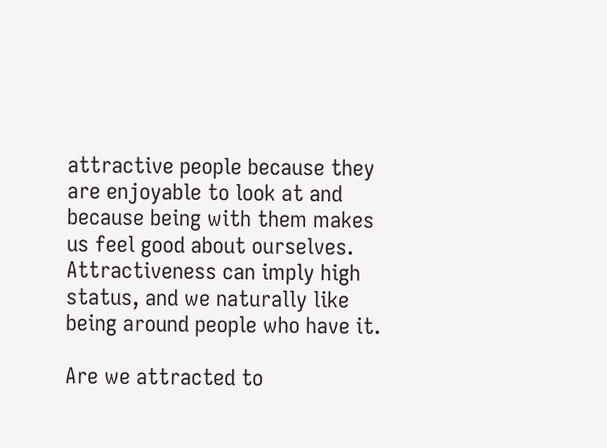attractive people because they are enjoyable to look at and because being with them makes us feel good about ourselves. Attractiveness can imply high status, and we naturally like being around people who have it.

Are we attracted to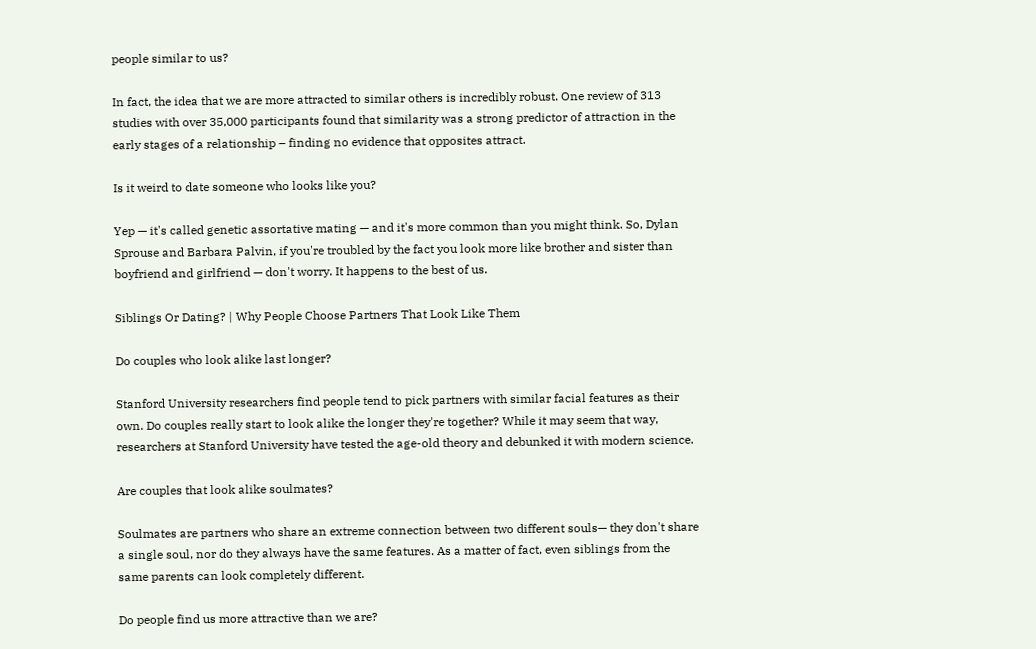people similar to us?

In fact, the idea that we are more attracted to similar others is incredibly robust. One review of 313 studies with over 35,000 participants found that similarity was a strong predictor of attraction in the early stages of a relationship – finding no evidence that opposites attract.

Is it weird to date someone who looks like you?

Yep — it's called genetic assortative mating — and it's more common than you might think. So, Dylan Sprouse and Barbara Palvin, if you're troubled by the fact you look more like brother and sister than boyfriend and girlfriend — don't worry. It happens to the best of us.

Siblings Or Dating? | Why People Choose Partners That Look Like Them

Do couples who look alike last longer?

Stanford University researchers find people tend to pick partners with similar facial features as their own. Do couples really start to look alike the longer they're together? While it may seem that way, researchers at Stanford University have tested the age-old theory and debunked it with modern science.

Are couples that look alike soulmates?

Soulmates are partners who share an extreme connection between two different souls— they don't share a single soul, nor do they always have the same features. As a matter of fact, even siblings from the same parents can look completely different.

Do people find us more attractive than we are?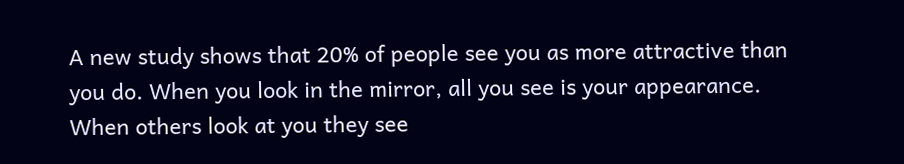A new study shows that 20% of people see you as more attractive than you do. When you look in the mirror, all you see is your appearance. When others look at you they see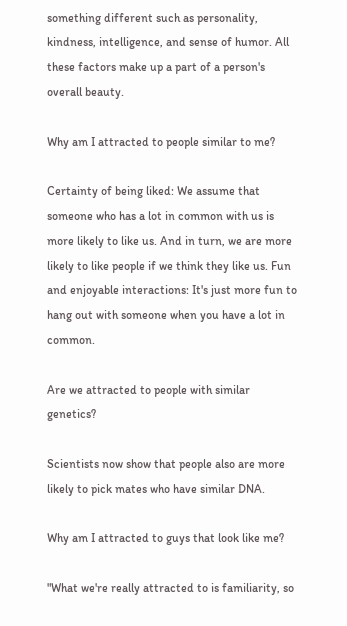something different such as personality, kindness, intelligence, and sense of humor. All these factors make up a part of a person's overall beauty.

Why am I attracted to people similar to me?

Certainty of being liked: We assume that someone who has a lot in common with us is more likely to like us. And in turn, we are more likely to like people if we think they like us. Fun and enjoyable interactions: It's just more fun to hang out with someone when you have a lot in common.

Are we attracted to people with similar genetics?

Scientists now show that people also are more likely to pick mates who have similar DNA.

Why am I attracted to guys that look like me?

"What we're really attracted to is familiarity, so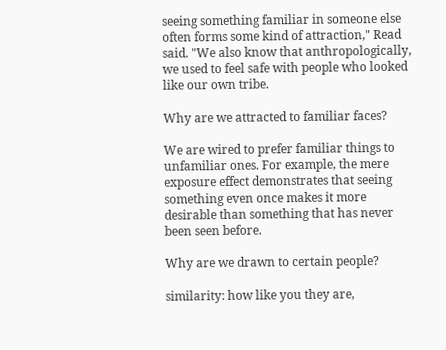seeing something familiar in someone else often forms some kind of attraction," Read said. "We also know that anthropologically, we used to feel safe with people who looked like our own tribe.

Why are we attracted to familiar faces?

We are wired to prefer familiar things to unfamiliar ones. For example, the mere exposure effect demonstrates that seeing something even once makes it more desirable than something that has never been seen before.

Why are we drawn to certain people?

similarity: how like you they are,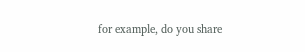for example, do you share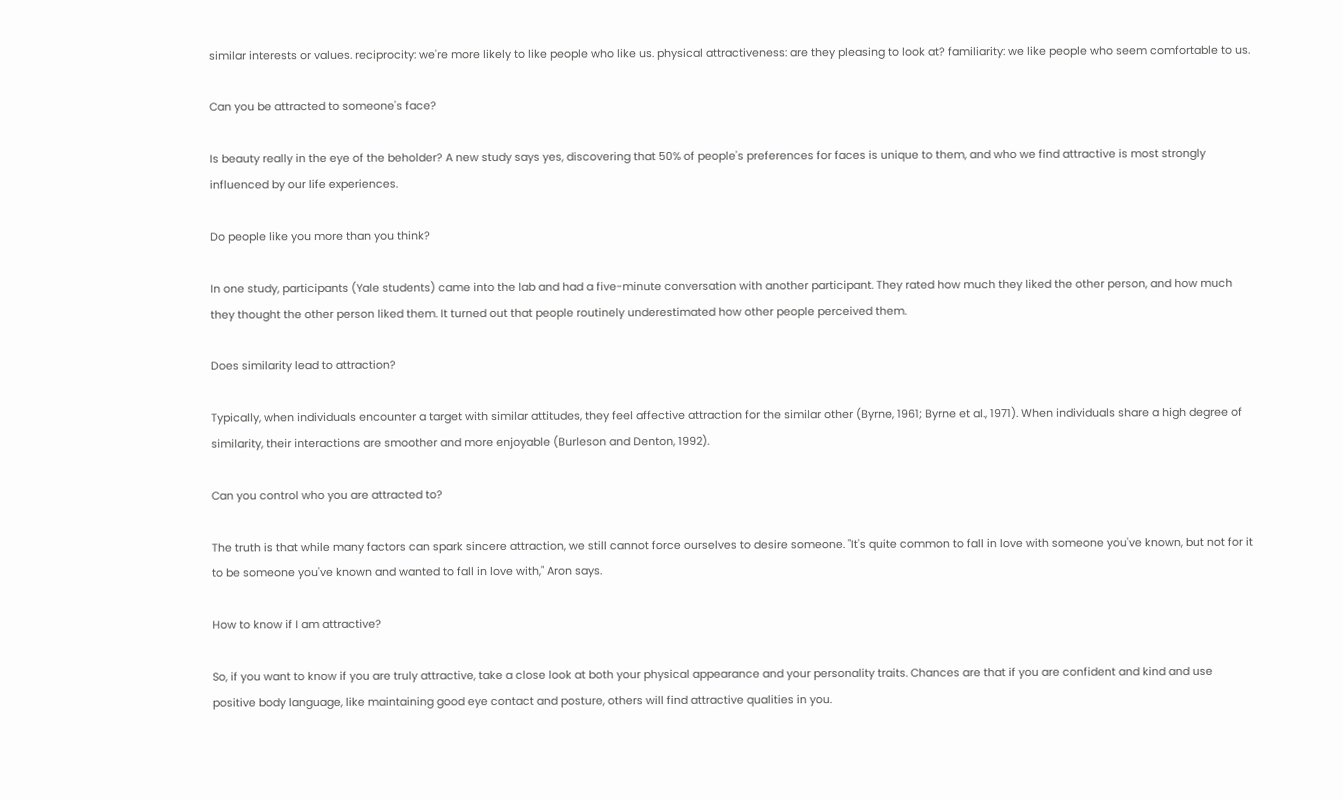similar interests or values. reciprocity: we're more likely to like people who like us. physical attractiveness: are they pleasing to look at? familiarity: we like people who seem comfortable to us.

Can you be attracted to someone's face?

Is beauty really in the eye of the beholder? A new study says yes, discovering that 50% of people's preferences for faces is unique to them, and who we find attractive is most strongly influenced by our life experiences.

Do people like you more than you think?

In one study, participants (Yale students) came into the lab and had a five-minute conversation with another participant. They rated how much they liked the other person, and how much they thought the other person liked them. It turned out that people routinely underestimated how other people perceived them.

Does similarity lead to attraction?

Typically, when individuals encounter a target with similar attitudes, they feel affective attraction for the similar other (Byrne, 1961; Byrne et al., 1971). When individuals share a high degree of similarity, their interactions are smoother and more enjoyable (Burleson and Denton, 1992).

Can you control who you are attracted to?

The truth is that while many factors can spark sincere attraction, we still cannot force ourselves to desire someone. "It's quite common to fall in love with someone you've known, but not for it to be someone you've known and wanted to fall in love with," Aron says.

How to know if I am attractive?

So, if you want to know if you are truly attractive, take a close look at both your physical appearance and your personality traits. Chances are that if you are confident and kind and use positive body language, like maintaining good eye contact and posture, others will find attractive qualities in you.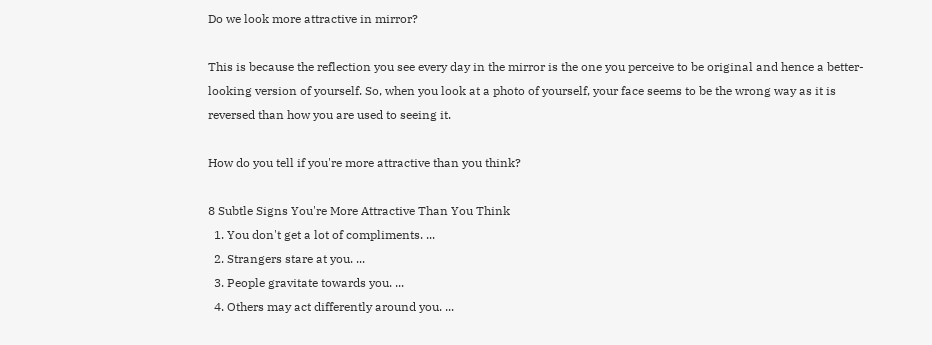Do we look more attractive in mirror?

This is because the reflection you see every day in the mirror is the one you perceive to be original and hence a better-looking version of yourself. So, when you look at a photo of yourself, your face seems to be the wrong way as it is reversed than how you are used to seeing it.

How do you tell if you're more attractive than you think?

8 Subtle Signs You're More Attractive Than You Think
  1. You don't get a lot of compliments. ...
  2. Strangers stare at you. ...
  3. People gravitate towards you. ...
  4. Others may act differently around you. ...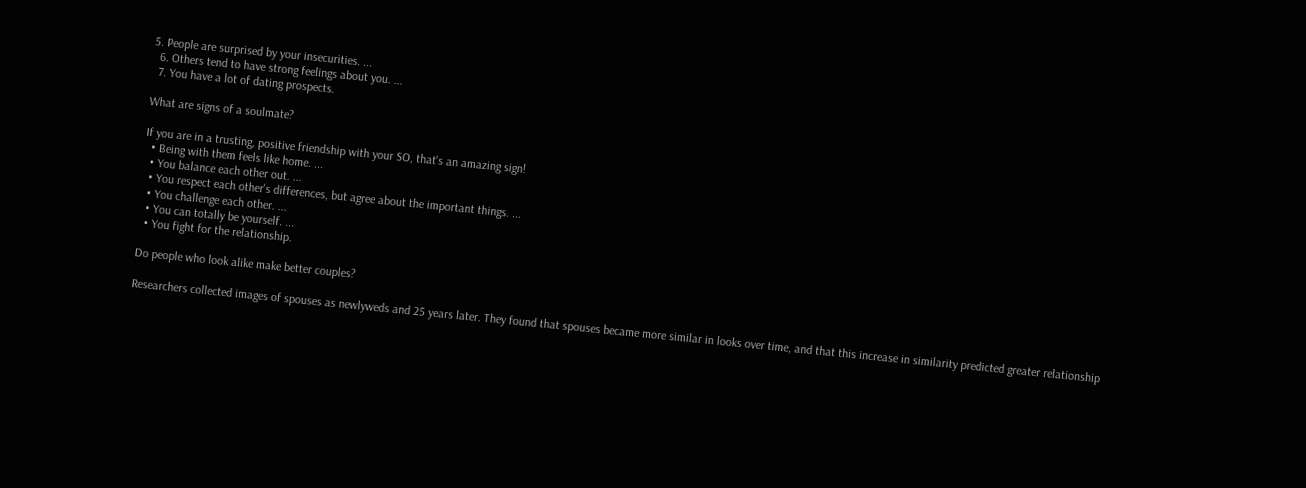5. People are surprised by your insecurities. ...
  6. Others tend to have strong feelings about you. ...
  7. You have a lot of dating prospects.

What are signs of a soulmate?

If you are in a trusting, positive friendship with your SO, that's an amazing sign!
  • Being with them feels like home. ...
  • You balance each other out. ...
  • You respect each other's differences, but agree about the important things. ...
  • You challenge each other. ...
  • You can totally be yourself. ...
  • You fight for the relationship.

Do people who look alike make better couples?

Researchers collected images of spouses as newlyweds and 25 years later. They found that spouses became more similar in looks over time, and that this increase in similarity predicted greater relationship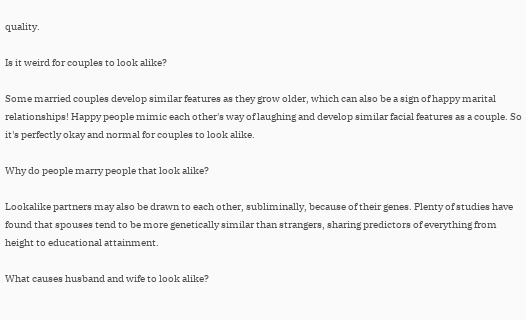quality.

Is it weird for couples to look alike?

Some married couples develop similar features as they grow older, which can also be a sign of happy marital relationships! Happy people mimic each other's way of laughing and develop similar facial features as a couple. So it's perfectly okay and normal for couples to look alike.

Why do people marry people that look alike?

Lookalike partners may also be drawn to each other, subliminally, because of their genes. Plenty of studies have found that spouses tend to be more genetically similar than strangers, sharing predictors of everything from height to educational attainment.

What causes husband and wife to look alike?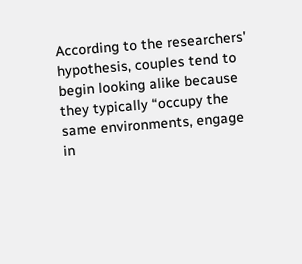According to the researchers' hypothesis, couples tend to begin looking alike because they typically “occupy the same environments, engage in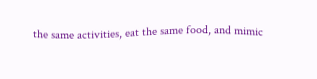the same activities, eat the same food, and mimic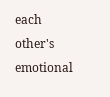each other's emotional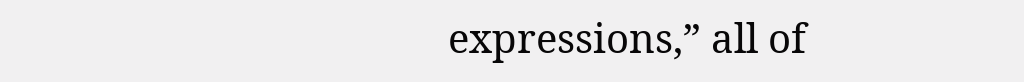expressions,” all of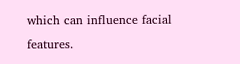which can influence facial features.